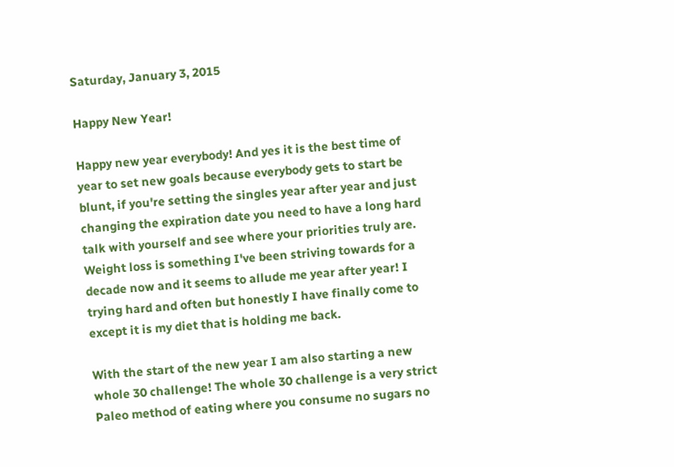Saturday, January 3, 2015

Happy New Year!

Happy new year everybody! And yes it is the best time of year to set new goals because everybody gets to start be blunt, if you're setting the singles year after year and just changing the expiration date you need to have a long hard talk with yourself and see where your priorities truly are. Weight loss is something I've been striving towards for a decade now and it seems to allude me year after year! I trying hard and often but honestly I have finally come to except it is my diet that is holding me back.

With the start of the new year I am also starting a new whole 30 challenge! The whole 30 challenge is a very strict Paleo method of eating where you consume no sugars no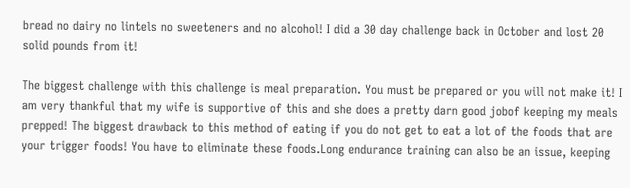bread no dairy no lintels no sweeteners and no alcohol! I did a 30 day challenge back in October and lost 20 solid pounds from it!

The biggest challenge with this challenge is meal preparation. You must be prepared or you will not make it! I am very thankful that my wife is supportive of this and she does a pretty darn good jobof keeping my meals prepped! The biggest drawback to this method of eating if you do not get to eat a lot of the foods that are your trigger foods! You have to eliminate these foods.Long endurance training can also be an issue, keeping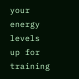your energy levels up for training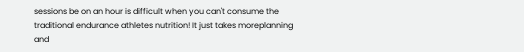sessions be on an hour is difficult when you can't consume the traditional endurance athletes nutrition! It just takes moreplanning and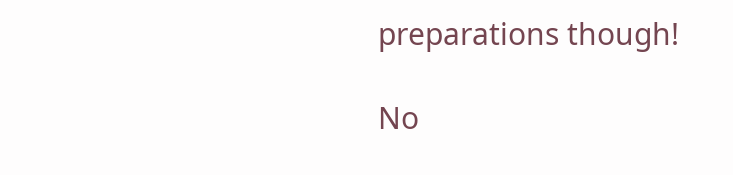preparations though!

No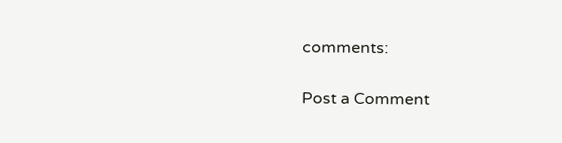comments:

Post a Comment